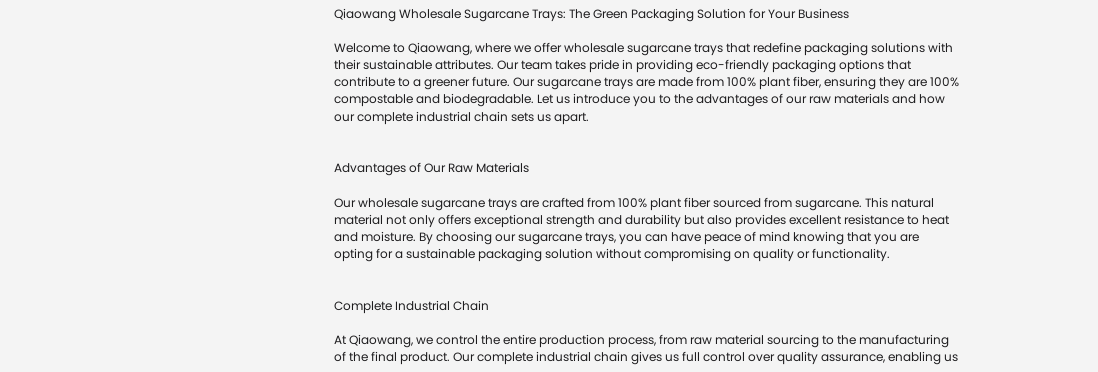Qiaowang Wholesale Sugarcane Trays: The Green Packaging Solution for Your Business

Welcome to Qiaowang, where we offer wholesale sugarcane trays that redefine packaging solutions with their sustainable attributes. Our team takes pride in providing eco-friendly packaging options that contribute to a greener future. Our sugarcane trays are made from 100% plant fiber, ensuring they are 100% compostable and biodegradable. Let us introduce you to the advantages of our raw materials and how our complete industrial chain sets us apart.


Advantages of Our Raw Materials

Our wholesale sugarcane trays are crafted from 100% plant fiber sourced from sugarcane. This natural material not only offers exceptional strength and durability but also provides excellent resistance to heat and moisture. By choosing our sugarcane trays, you can have peace of mind knowing that you are opting for a sustainable packaging solution without compromising on quality or functionality.


Complete Industrial Chain

At Qiaowang, we control the entire production process, from raw material sourcing to the manufacturing of the final product. Our complete industrial chain gives us full control over quality assurance, enabling us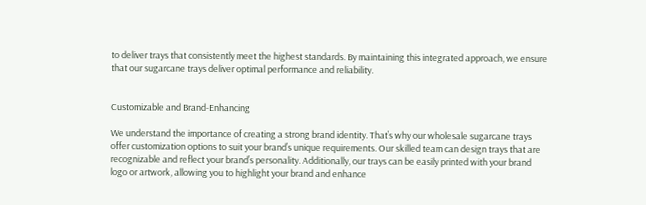to deliver trays that consistently meet the highest standards. By maintaining this integrated approach, we ensure that our sugarcane trays deliver optimal performance and reliability.


Customizable and Brand-Enhancing

We understand the importance of creating a strong brand identity. That’s why our wholesale sugarcane trays offer customization options to suit your brand’s unique requirements. Our skilled team can design trays that are recognizable and reflect your brand’s personality. Additionally, our trays can be easily printed with your brand logo or artwork, allowing you to highlight your brand and enhance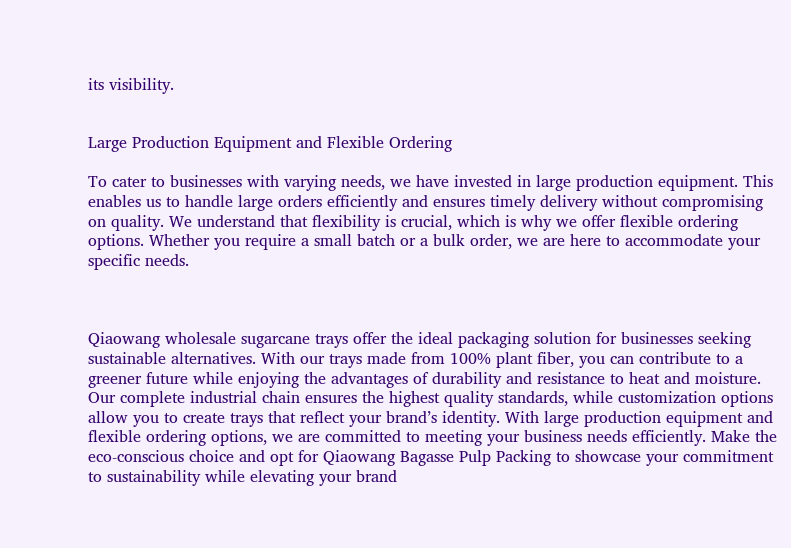its visibility.


Large Production Equipment and Flexible Ordering

To cater to businesses with varying needs, we have invested in large production equipment. This enables us to handle large orders efficiently and ensures timely delivery without compromising on quality. We understand that flexibility is crucial, which is why we offer flexible ordering options. Whether you require a small batch or a bulk order, we are here to accommodate your specific needs.



Qiaowang wholesale sugarcane trays offer the ideal packaging solution for businesses seeking sustainable alternatives. With our trays made from 100% plant fiber, you can contribute to a greener future while enjoying the advantages of durability and resistance to heat and moisture. Our complete industrial chain ensures the highest quality standards, while customization options allow you to create trays that reflect your brand’s identity. With large production equipment and flexible ordering options, we are committed to meeting your business needs efficiently. Make the eco-conscious choice and opt for Qiaowang Bagasse Pulp Packing to showcase your commitment to sustainability while elevating your brand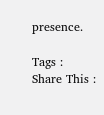presence.

Tags :
Share This :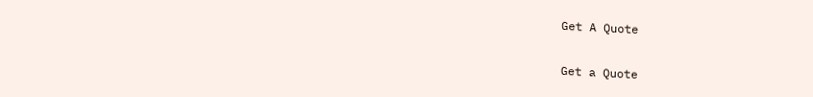Get A Quote

Get a Quote